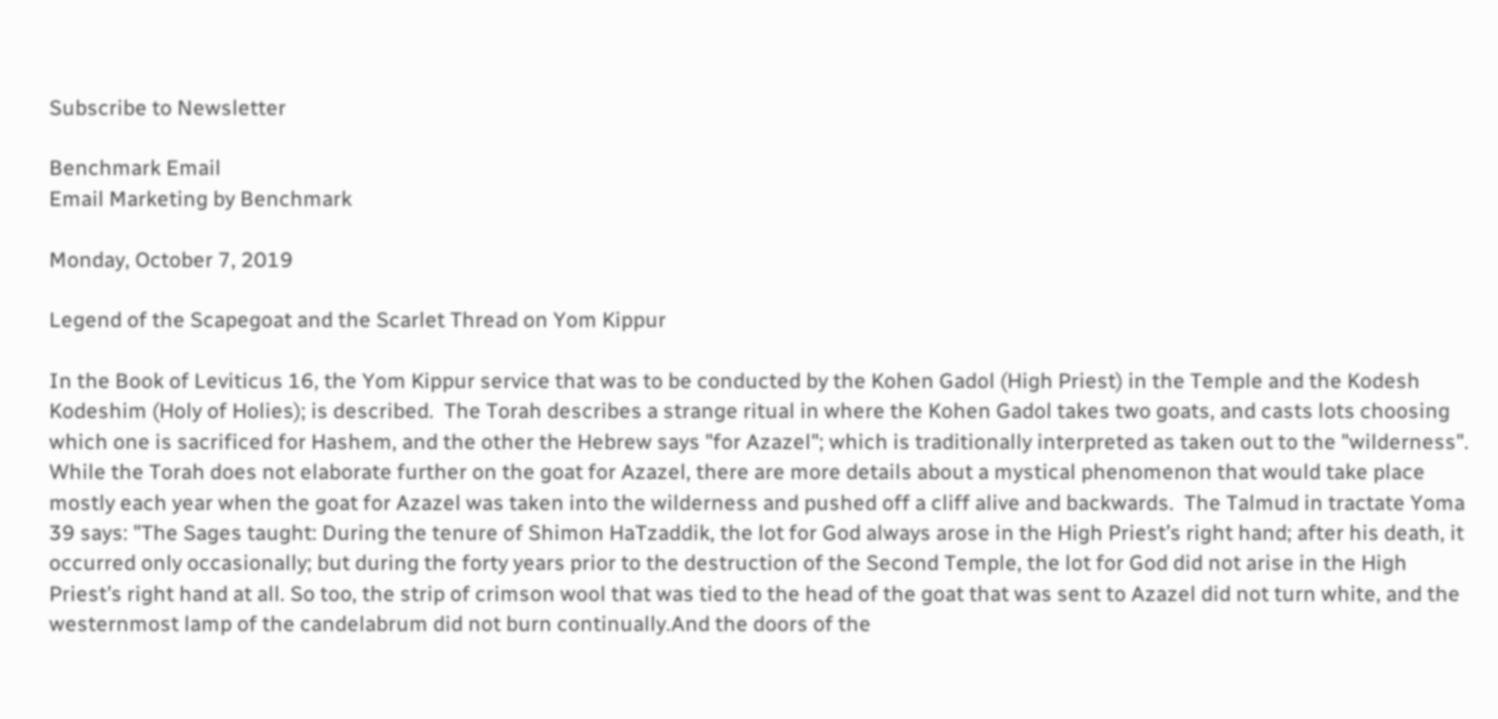Subscribe to Newsletter

Benchmark Email
Email Marketing by Benchmark

Monday, October 7, 2019

Legend of the Scapegoat and the Scarlet Thread on Yom Kippur

In the Book of Leviticus 16, the Yom Kippur service that was to be conducted by the Kohen Gadol (High Priest) in the Temple and the Kodesh Kodeshim (Holy of Holies); is described.  The Torah describes a strange ritual in where the Kohen Gadol takes two goats, and casts lots choosing which one is sacrificed for Hashem, and the other the Hebrew says "for Azazel"; which is traditionally interpreted as taken out to the "wilderness". While the Torah does not elaborate further on the goat for Azazel, there are more details about a mystical phenomenon that would take place mostly each year when the goat for Azazel was taken into the wilderness and pushed off a cliff alive and backwards.  The Talmud in tractate Yoma 39 says: "The Sages taught: During the tenure of Shimon HaTzaddik, the lot for God always arose in the High Priest’s right hand; after his death, it occurred only occasionally; but during the forty years prior to the destruction of the Second Temple, the lot for God did not arise in the High Priest’s right hand at all. So too, the strip of crimson wool that was tied to the head of the goat that was sent to Azazel did not turn white, and the westernmost lamp of the candelabrum did not burn continually.And the doors of the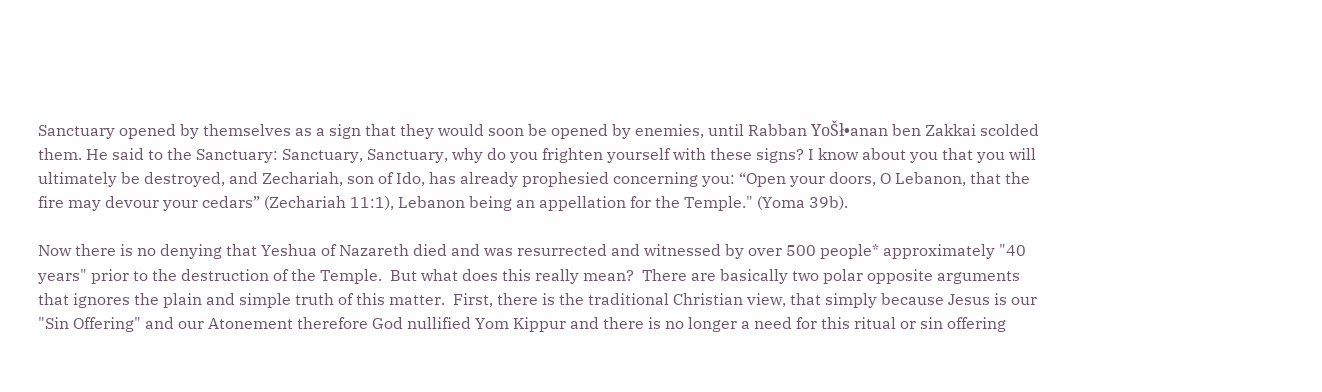Sanctuary opened by themselves as a sign that they would soon be opened by enemies, until Rabban YoŠł•anan ben Zakkai scolded them. He said to the Sanctuary: Sanctuary, Sanctuary, why do you frighten yourself with these signs? I know about you that you will ultimately be destroyed, and Zechariah, son of Ido, has already prophesied concerning you: “Open your doors, O Lebanon, that the fire may devour your cedars” (Zechariah 11:1), Lebanon being an appellation for the Temple." (Yoma 39b).

Now there is no denying that Yeshua of Nazareth died and was resurrected and witnessed by over 500 people* approximately "40 years" prior to the destruction of the Temple.  But what does this really mean?  There are basically two polar opposite arguments that ignores the plain and simple truth of this matter.  First, there is the traditional Christian view, that simply because Jesus is our "Sin Offering" and our Atonement therefore God nullified Yom Kippur and there is no longer a need for this ritual or sin offering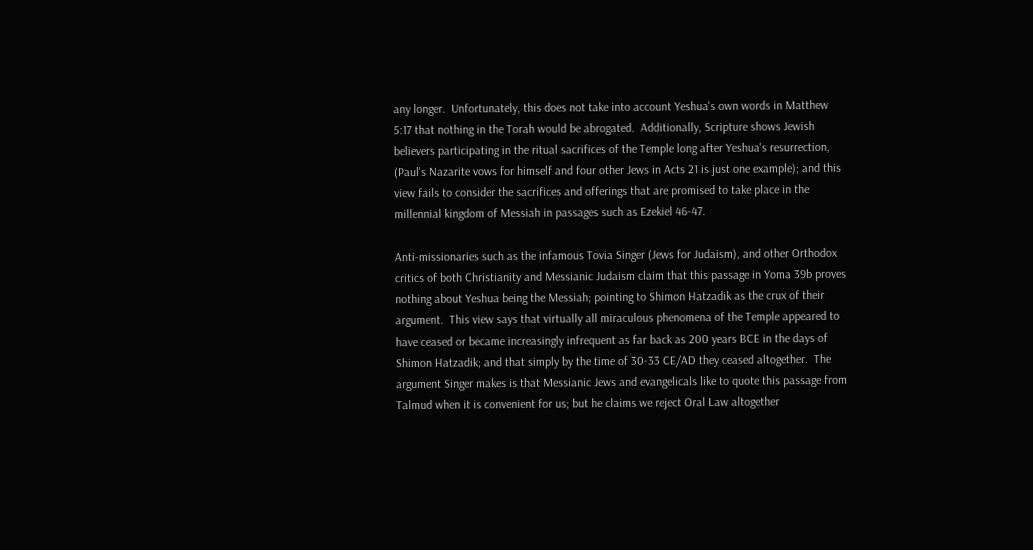any longer.  Unfortunately, this does not take into account Yeshua's own words in Matthew 5:17 that nothing in the Torah would be abrogated.  Additionally, Scripture shows Jewish believers participating in the ritual sacrifices of the Temple long after Yeshua's resurrection, (Paul's Nazarite vows for himself and four other Jews in Acts 21 is just one example); and this view fails to consider the sacrifices and offerings that are promised to take place in the millennial kingdom of Messiah in passages such as Ezekiel 46-47.

Anti-missionaries such as the infamous Tovia Singer (Jews for Judaism), and other Orthodox critics of both Christianity and Messianic Judaism claim that this passage in Yoma 39b proves nothing about Yeshua being the Messiah; pointing to Shimon Hatzadik as the crux of their argument.  This view says that virtually all miraculous phenomena of the Temple appeared to have ceased or became increasingly infrequent as far back as 200 years BCE in the days of Shimon Hatzadik; and that simply by the time of 30-33 CE/AD they ceased altogether.  The argument Singer makes is that Messianic Jews and evangelicals like to quote this passage from Talmud when it is convenient for us; but he claims we reject Oral Law altogether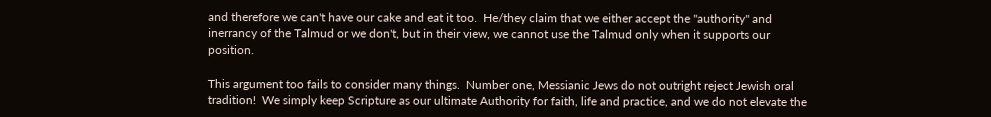and therefore we can't have our cake and eat it too.  He/they claim that we either accept the "authority" and inerrancy of the Talmud or we don't, but in their view, we cannot use the Talmud only when it supports our position.

This argument too fails to consider many things.  Number one, Messianic Jews do not outright reject Jewish oral tradition!  We simply keep Scripture as our ultimate Authority for faith, life and practice, and we do not elevate the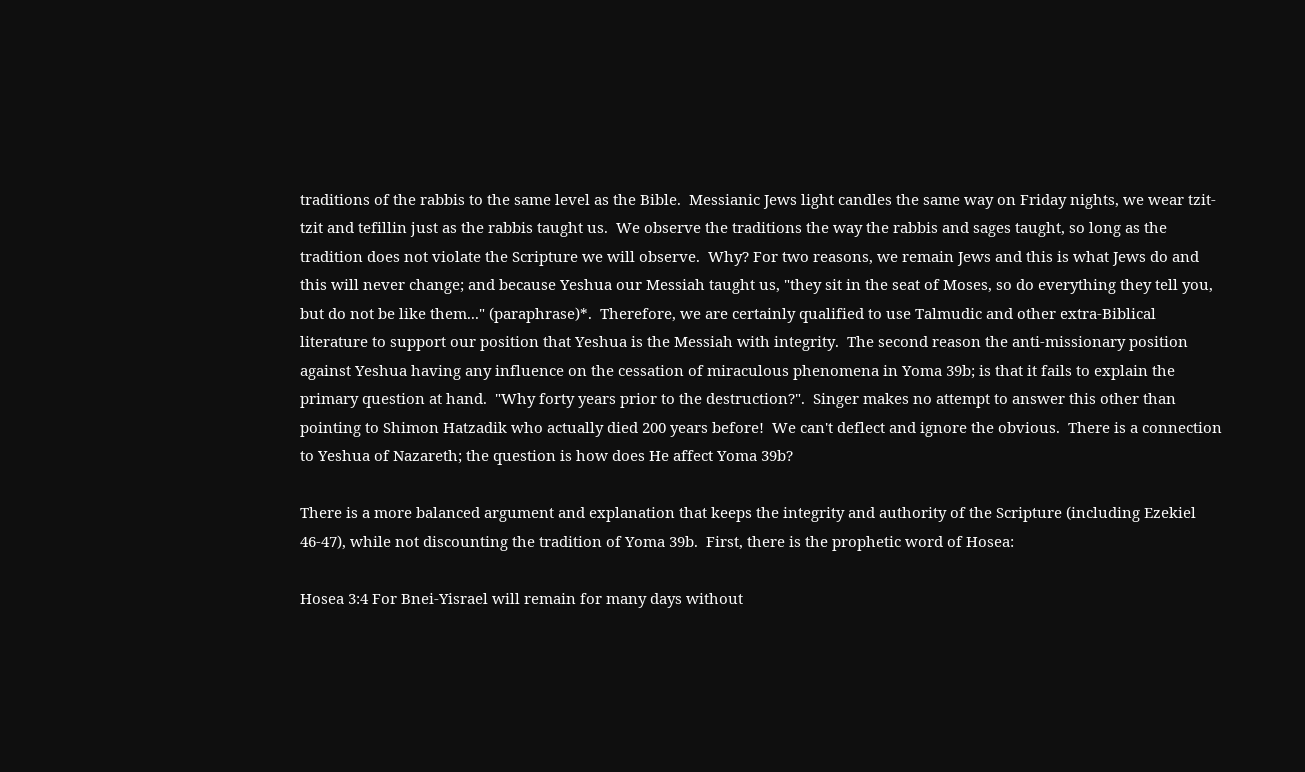traditions of the rabbis to the same level as the Bible.  Messianic Jews light candles the same way on Friday nights, we wear tzit-tzit and tefillin just as the rabbis taught us.  We observe the traditions the way the rabbis and sages taught, so long as the tradition does not violate the Scripture we will observe.  Why? For two reasons, we remain Jews and this is what Jews do and this will never change; and because Yeshua our Messiah taught us, "they sit in the seat of Moses, so do everything they tell you, but do not be like them..." (paraphrase)*.  Therefore, we are certainly qualified to use Talmudic and other extra-Biblical literature to support our position that Yeshua is the Messiah with integrity.  The second reason the anti-missionary position against Yeshua having any influence on the cessation of miraculous phenomena in Yoma 39b; is that it fails to explain the primary question at hand.  "Why forty years prior to the destruction?".  Singer makes no attempt to answer this other than pointing to Shimon Hatzadik who actually died 200 years before!  We can't deflect and ignore the obvious.  There is a connection to Yeshua of Nazareth; the question is how does He affect Yoma 39b?

There is a more balanced argument and explanation that keeps the integrity and authority of the Scripture (including Ezekiel 46-47), while not discounting the tradition of Yoma 39b.  First, there is the prophetic word of Hosea:

Hosea 3:4 For Bnei-Yisrael will remain for many days without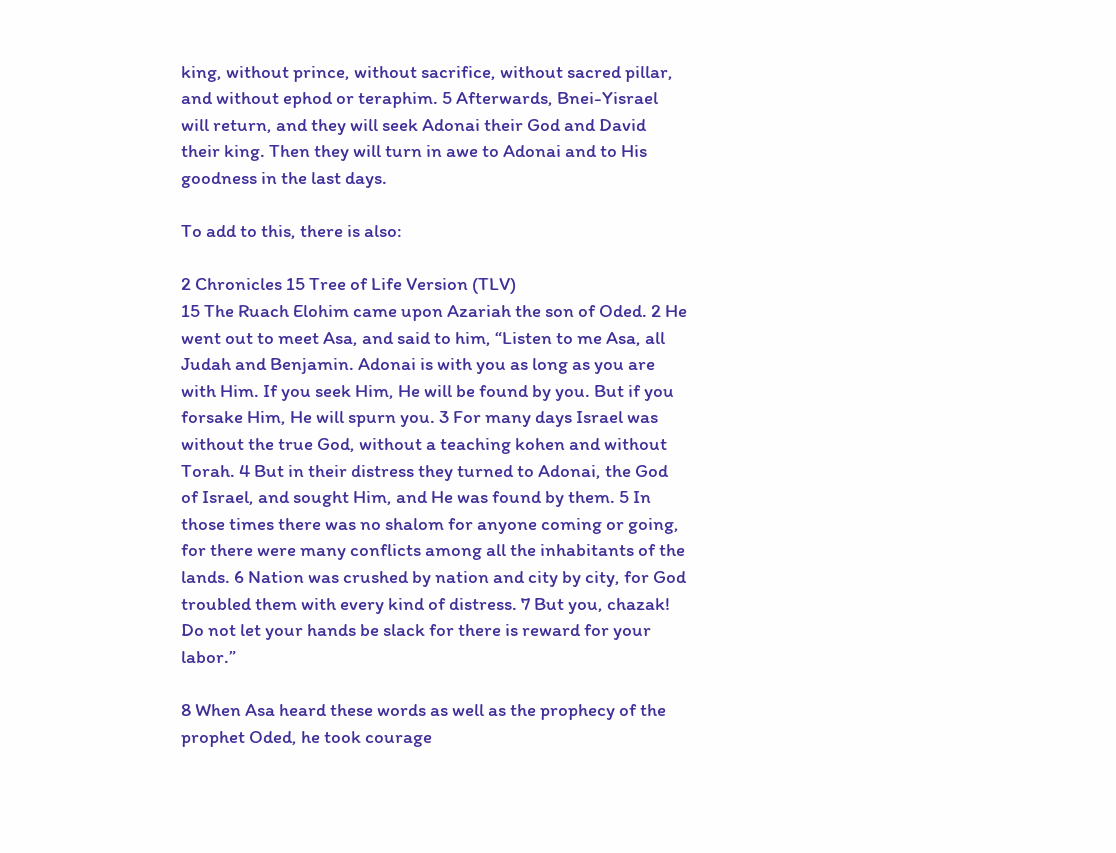king, without prince, without sacrifice, without sacred pillar, and without ephod or teraphim. 5 Afterwards, Bnei-Yisrael will return, and they will seek Adonai their God and David their king. Then they will turn in awe to Adonai and to His goodness in the last days.

To add to this, there is also:

2 Chronicles 15 Tree of Life Version (TLV)
15 The Ruach Elohim came upon Azariah the son of Oded. 2 He went out to meet Asa, and said to him, “Listen to me Asa, all Judah and Benjamin. Adonai is with you as long as you are with Him. If you seek Him, He will be found by you. But if you forsake Him, He will spurn you. 3 For many days Israel was without the true God, without a teaching kohen and without Torah. 4 But in their distress they turned to Adonai, the God of Israel, and sought Him, and He was found by them. 5 In those times there was no shalom for anyone coming or going, for there were many conflicts among all the inhabitants of the lands. 6 Nation was crushed by nation and city by city, for God troubled them with every kind of distress. 7 But you, chazak! Do not let your hands be slack for there is reward for your labor.”

8 When Asa heard these words as well as the prophecy of the prophet Oded, he took courage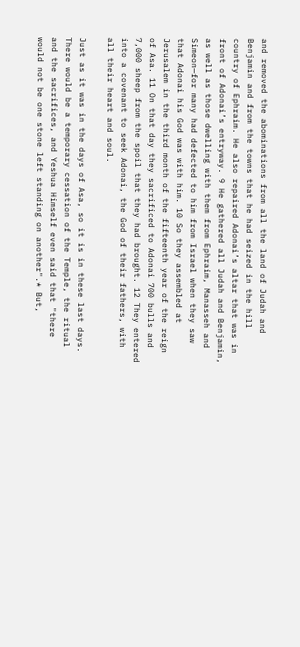and removed the abominations from all the land of Judah and Benjamin and from the towns that he had seized in the hill country of Ephraim. He also repaired Adonai’s altar that was in front of Adonai’s entryway. 9 He gathered all Judah and Benjamin, as well as those dwelling with them from Ephraim, Manasseh and Simeon—for many had defected to him from Israel when they saw that Adonai his God was with him. 10 So they assembled at Jerusalem in the third month of the fifteenth year of the reign of Asa. 11 On that day they sacrificed to Adonai 700 bulls and 7,000 sheep from the spoil that they had brought. 12 They entered into a covenant to seek Adonai, the God of their fathers, with all their heart and soul.

Just as it was in the days of Asa, so it is in these last days.  There would be a temporary cessation of the Temple, the ritual and the sacrifices, and Yeshua Himself even said that "there would not be one stone left standing on another".* But,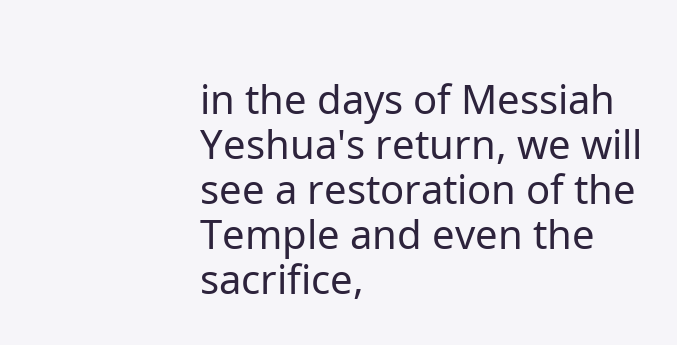in the days of Messiah Yeshua's return, we will see a restoration of the Temple and even the sacrifice,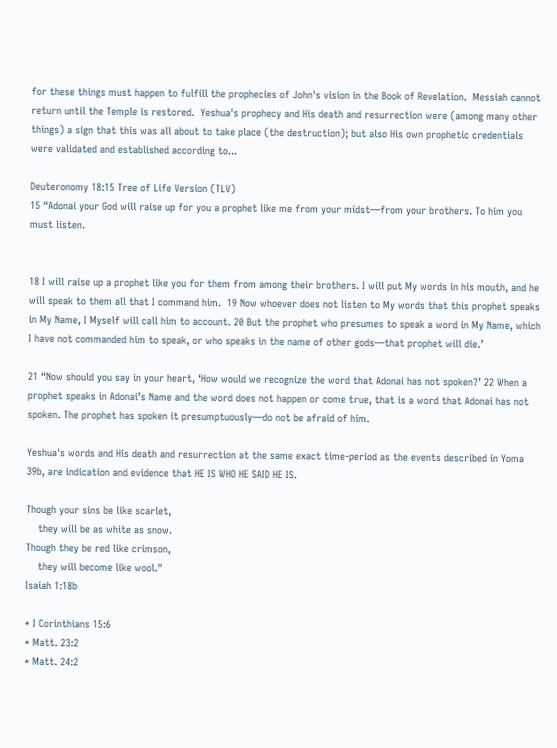for these things must happen to fulfill the prophecies of John's vision in the Book of Revelation.  Messiah cannot return until the Temple is restored.  Yeshua's prophecy and His death and resurrection were (among many other things) a sign that this was all about to take place (the destruction); but also His own prophetic credentials were validated and established according to...

Deuteronomy 18:15 Tree of Life Version (TLV)
15 “Adonai your God will raise up for you a prophet like me from your midst—from your brothers. To him you must listen.


18 I will raise up a prophet like you for them from among their brothers. I will put My words in his mouth, and he will speak to them all that I command him.  19 Now whoever does not listen to My words that this prophet speaks in My Name, I Myself will call him to account. 20 But the prophet who presumes to speak a word in My Name, which I have not commanded him to speak, or who speaks in the name of other gods—that prophet will die.’

21 “Now should you say in your heart, ‘How would we recognize the word that Adonai has not spoken?’ 22 When a prophet speaks in Adonai’s Name and the word does not happen or come true, that is a word that Adonai has not spoken. The prophet has spoken it presumptuously—do not be afraid of him.

Yeshua's words and His death and resurrection at the same exact time-period as the events described in Yoma 39b, are indication and evidence that HE IS WHO HE SAID HE IS.

Though your sins be like scarlet,
    they will be as white as snow.
Though they be red like crimson,
    they will become like wool."
Isaiah 1:18b

* I Corinthians 15:6
* Matt. 23:2
* Matt. 24:2